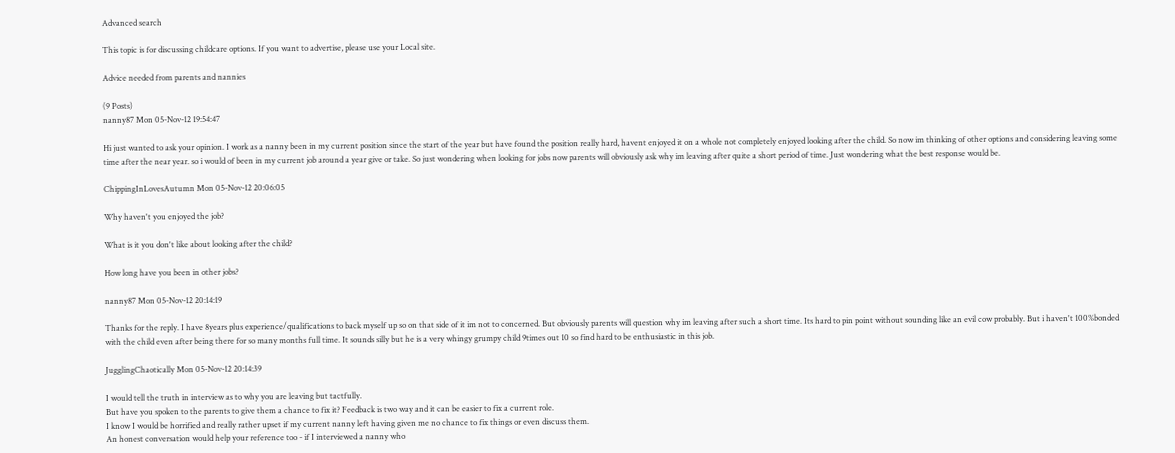Advanced search

This topic is for discussing childcare options. If you want to advertise, please use your Local site.

Advice needed from parents and nannies

(9 Posts)
nanny87 Mon 05-Nov-12 19:54:47

Hi just wanted to ask your opinion. I work as a nanny been in my current position since the start of the year but have found the position really hard, havent enjoyed it on a whole not completely enjoyed looking after the child. So now im thinking of other options and considering leaving some time after the near year. so i would of been in my current job around a year give or take. So just wondering when looking for jobs now parents will obviously ask why im leaving after quite a short period of time. Just wondering what the best response would be.

ChippingInLovesAutumn Mon 05-Nov-12 20:06:05

Why haven't you enjoyed the job?

What is it you don't like about looking after the child?

How long have you been in other jobs?

nanny87 Mon 05-Nov-12 20:14:19

Thanks for the reply. I have 8years plus experience/qualifications to back myself up so on that side of it im not to concerned. But obviously parents will question why im leaving after such a short time. Its hard to pin point without sounding like an evil cow probably. But i haven't 100%bonded with the child even after being there for so many months full time. It sounds silly but he is a very whingy grumpy child 9times out 10 so find hard to be enthusiastic in this job.

JugglingChaotically Mon 05-Nov-12 20:14:39

I would tell the truth in interview as to why you are leaving but tactfully.
But have you spoken to the parents to give them a chance to fix it? Feedback is two way and it can be easier to fix a current role.
I know I would be horrified and really rather upset if my current nanny left having given me no chance to fix things or even discuss them.
An honest conversation would help your reference too - if I interviewed a nanny who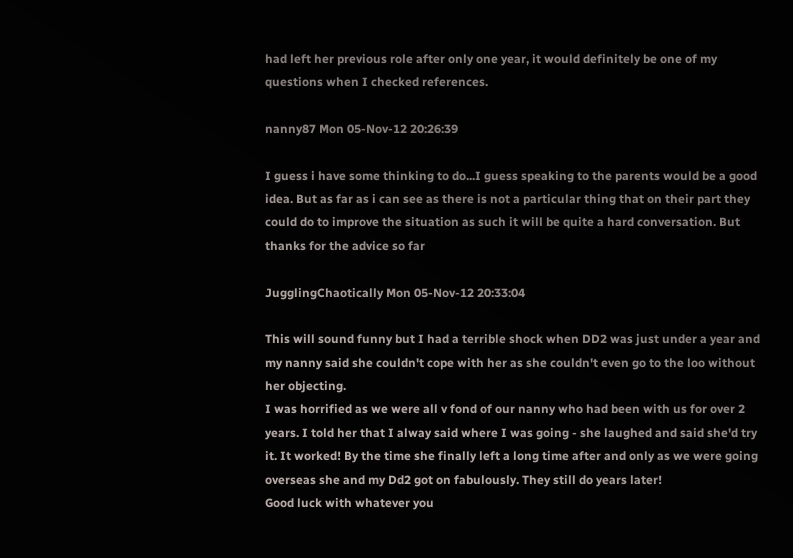had left her previous role after only one year, it would definitely be one of my questions when I checked references.

nanny87 Mon 05-Nov-12 20:26:39

I guess i have some thinking to do...I guess speaking to the parents would be a good idea. But as far as i can see as there is not a particular thing that on their part they could do to improve the situation as such it will be quite a hard conversation. But thanks for the advice so far

JugglingChaotically Mon 05-Nov-12 20:33:04

This will sound funny but I had a terrible shock when DD2 was just under a year and my nanny said she couldn't cope with her as she couldn't even go to the loo without her objecting.
I was horrified as we were all v fond of our nanny who had been with us for over 2 years. I told her that I alway said where I was going - she laughed and said she'd try it. It worked! By the time she finally left a long time after and only as we were going overseas she and my Dd2 got on fabulously. They still do years later!
Good luck with whatever you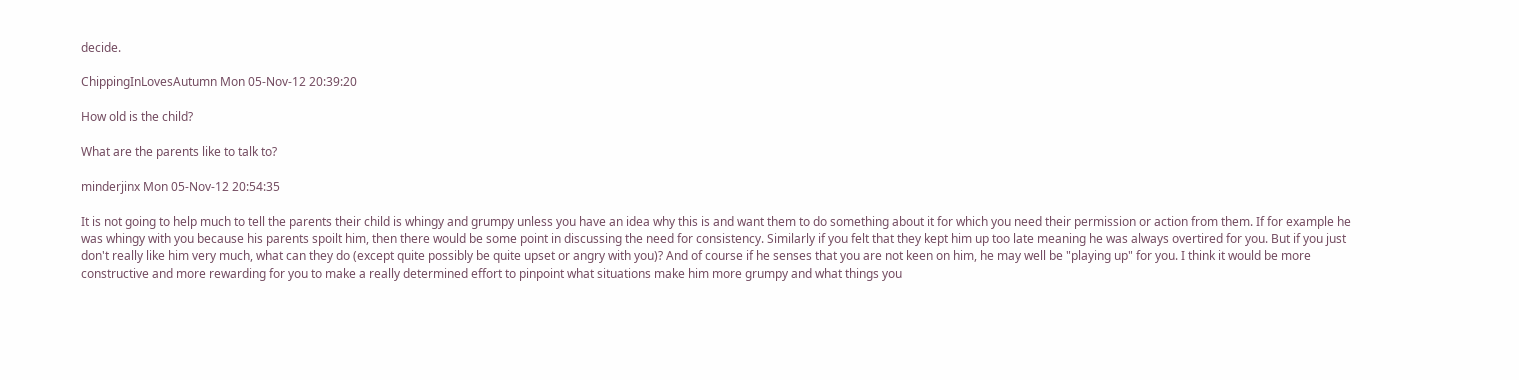decide.

ChippingInLovesAutumn Mon 05-Nov-12 20:39:20

How old is the child?

What are the parents like to talk to?

minderjinx Mon 05-Nov-12 20:54:35

It is not going to help much to tell the parents their child is whingy and grumpy unless you have an idea why this is and want them to do something about it for which you need their permission or action from them. If for example he was whingy with you because his parents spoilt him, then there would be some point in discussing the need for consistency. Similarly if you felt that they kept him up too late meaning he was always overtired for you. But if you just don't really like him very much, what can they do (except quite possibly be quite upset or angry with you)? And of course if he senses that you are not keen on him, he may well be "playing up" for you. I think it would be more constructive and more rewarding for you to make a really determined effort to pinpoint what situations make him more grumpy and what things you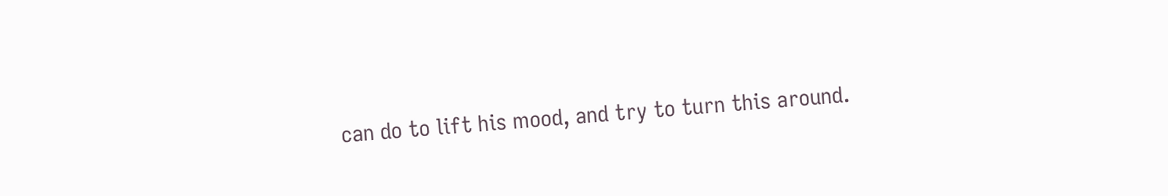can do to lift his mood, and try to turn this around.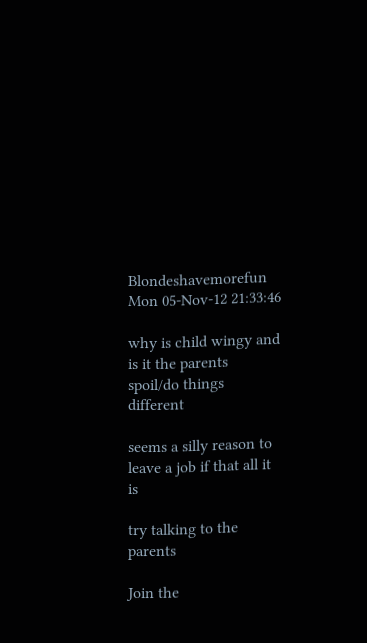Blondeshavemorefun Mon 05-Nov-12 21:33:46

why is child wingy and is it the parents spoil/do things different

seems a silly reason to leave a job if that all it is

try talking to the parents

Join the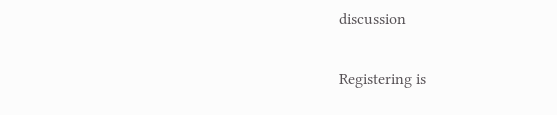discussion

Registering is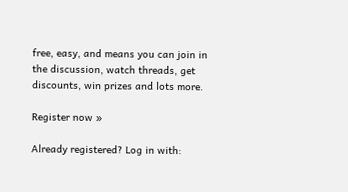free, easy, and means you can join in the discussion, watch threads, get discounts, win prizes and lots more.

Register now »

Already registered? Log in with: